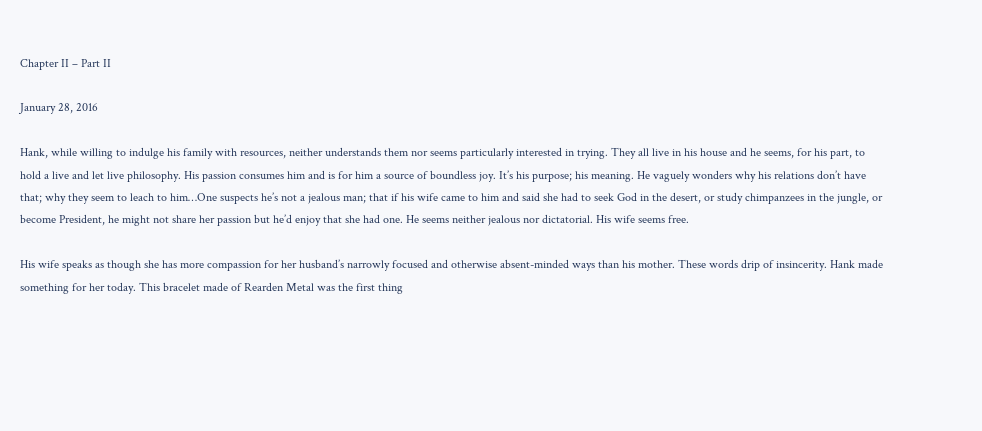Chapter II – Part II

January 28, 2016

Hank, while willing to indulge his family with resources, neither understands them nor seems particularly interested in trying. They all live in his house and he seems, for his part, to hold a live and let live philosophy. His passion consumes him and is for him a source of boundless joy. It’s his purpose; his meaning. He vaguely wonders why his relations don’t have that; why they seem to leach to him…One suspects he’s not a jealous man; that if his wife came to him and said she had to seek God in the desert, or study chimpanzees in the jungle, or become President, he might not share her passion but he’d enjoy that she had one. He seems neither jealous nor dictatorial. His wife seems free.

His wife speaks as though she has more compassion for her husband’s narrowly focused and otherwise absent-minded ways than his mother. These words drip of insincerity. Hank made something for her today. This bracelet made of Rearden Metal was the first thing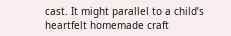cast. It might parallel to a child’s heartfelt homemade craft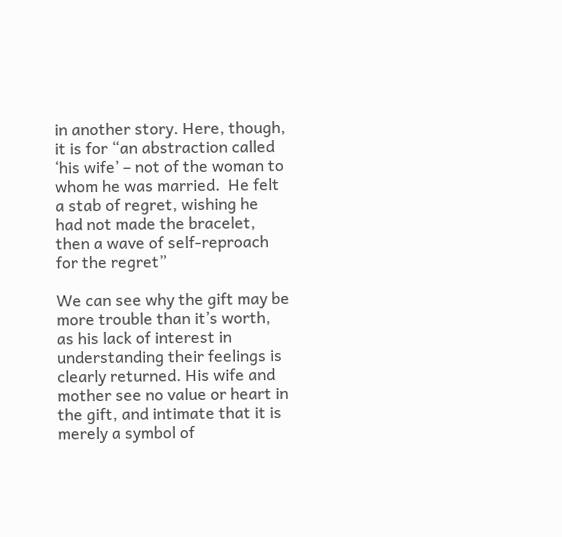in another story. Here, though, it is for “an abstraction called ‘his wife’ – not of the woman to whom he was married.  He felt a stab of regret, wishing he had not made the bracelet, then a wave of self-reproach for the regret”

We can see why the gift may be more trouble than it’s worth, as his lack of interest in understanding their feelings is clearly returned. His wife and mother see no value or heart in the gift, and intimate that it is merely a symbol of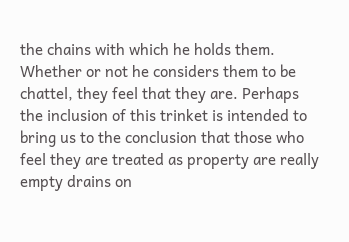the chains with which he holds them. Whether or not he considers them to be chattel, they feel that they are. Perhaps the inclusion of this trinket is intended to bring us to the conclusion that those who feel they are treated as property are really empty drains on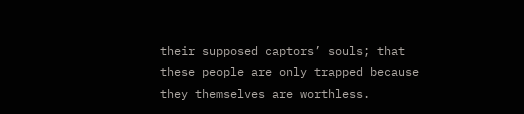their supposed captors’ souls; that these people are only trapped because they themselves are worthless.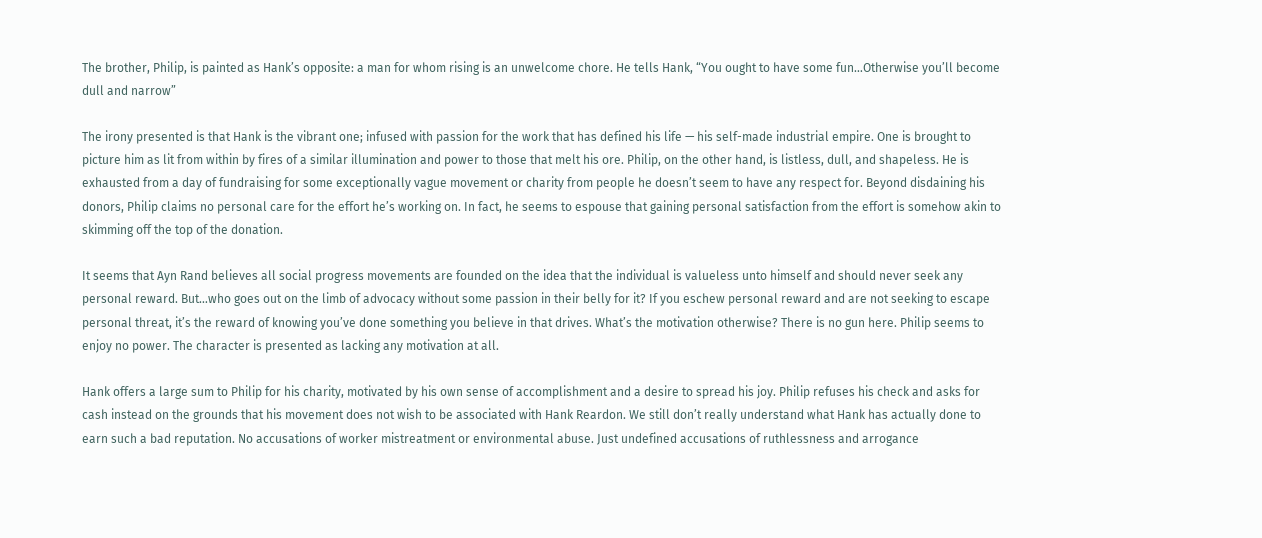The brother, Philip, is painted as Hank’s opposite: a man for whom rising is an unwelcome chore. He tells Hank, “You ought to have some fun…Otherwise you’ll become dull and narrow”

The irony presented is that Hank is the vibrant one; infused with passion for the work that has defined his life — his self-made industrial empire. One is brought to picture him as lit from within by fires of a similar illumination and power to those that melt his ore. Philip, on the other hand, is listless, dull, and shapeless. He is exhausted from a day of fundraising for some exceptionally vague movement or charity from people he doesn’t seem to have any respect for. Beyond disdaining his donors, Philip claims no personal care for the effort he’s working on. In fact, he seems to espouse that gaining personal satisfaction from the effort is somehow akin to skimming off the top of the donation.

It seems that Ayn Rand believes all social progress movements are founded on the idea that the individual is valueless unto himself and should never seek any personal reward. But…who goes out on the limb of advocacy without some passion in their belly for it? If you eschew personal reward and are not seeking to escape personal threat, it’s the reward of knowing you’ve done something you believe in that drives. What’s the motivation otherwise? There is no gun here. Philip seems to enjoy no power. The character is presented as lacking any motivation at all.

Hank offers a large sum to Philip for his charity, motivated by his own sense of accomplishment and a desire to spread his joy. Philip refuses his check and asks for cash instead on the grounds that his movement does not wish to be associated with Hank Reardon. We still don’t really understand what Hank has actually done to earn such a bad reputation. No accusations of worker mistreatment or environmental abuse. Just undefined accusations of ruthlessness and arrogance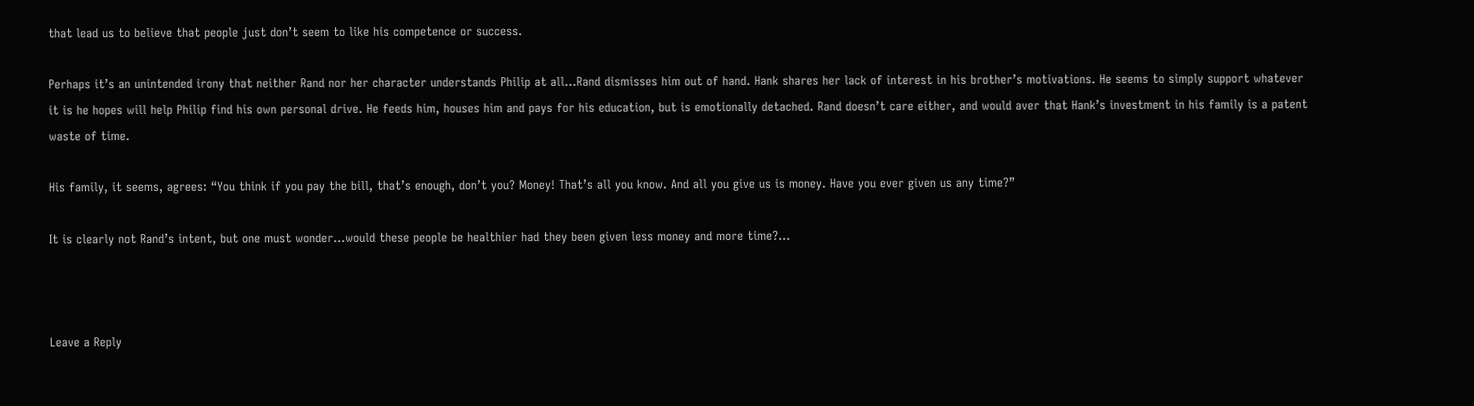that lead us to believe that people just don’t seem to like his competence or success.

Perhaps it’s an unintended irony that neither Rand nor her character understands Philip at all…Rand dismisses him out of hand. Hank shares her lack of interest in his brother’s motivations. He seems to simply support whatever it is he hopes will help Philip find his own personal drive. He feeds him, houses him and pays for his education, but is emotionally detached. Rand doesn’t care either, and would aver that Hank’s investment in his family is a patent waste of time.

His family, it seems, agrees: “You think if you pay the bill, that’s enough, don’t you? Money! That’s all you know. And all you give us is money. Have you ever given us any time?”

It is clearly not Rand’s intent, but one must wonder…would these people be healthier had they been given less money and more time?…



Leave a Reply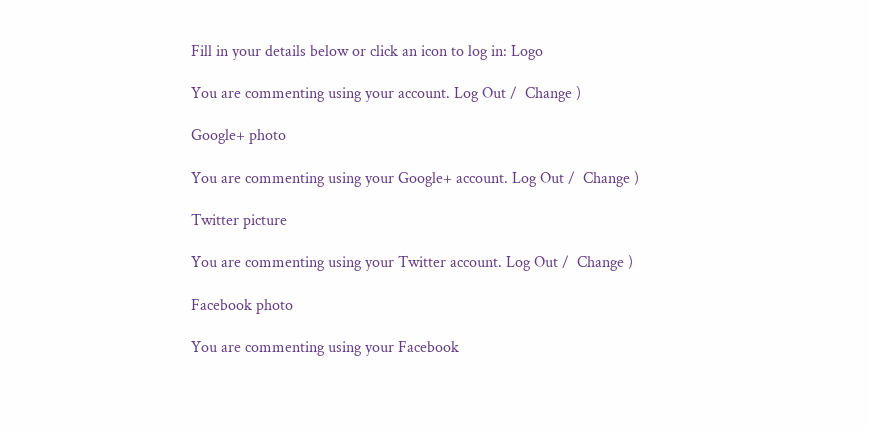Fill in your details below or click an icon to log in: Logo

You are commenting using your account. Log Out /  Change )

Google+ photo

You are commenting using your Google+ account. Log Out /  Change )

Twitter picture

You are commenting using your Twitter account. Log Out /  Change )

Facebook photo

You are commenting using your Facebook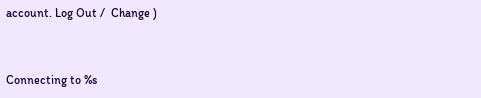account. Log Out /  Change )


Connecting to %s